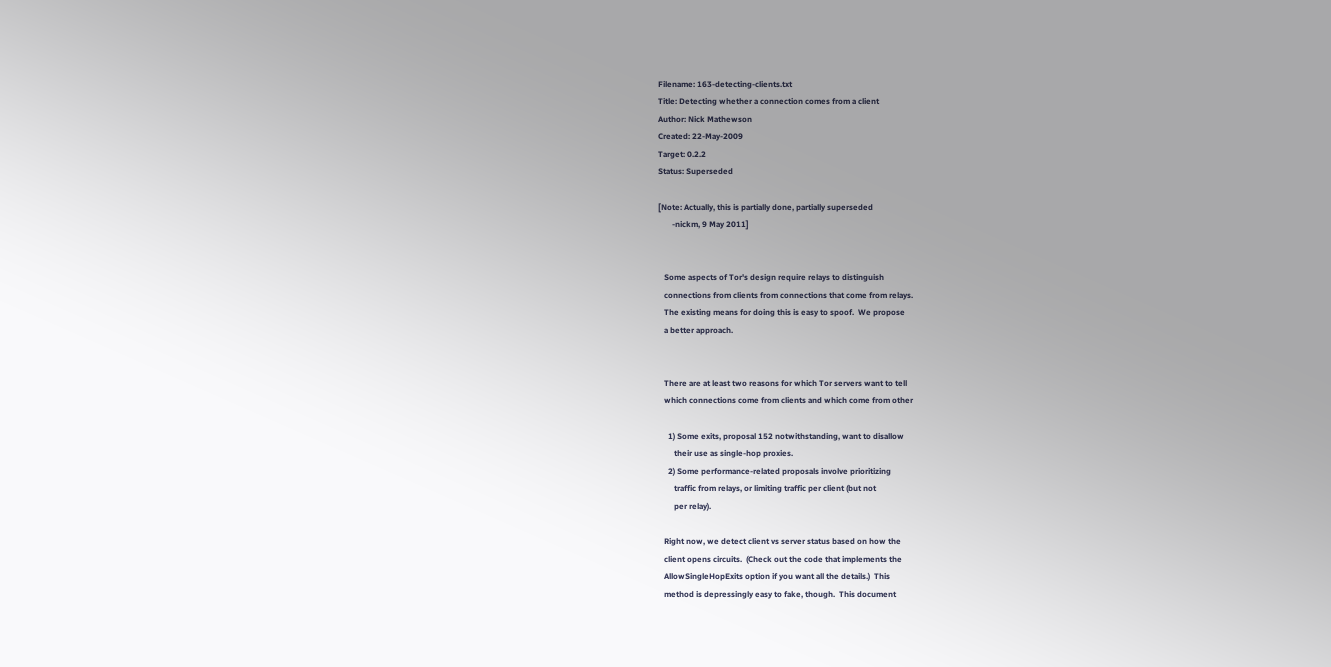Filename: 163-detecting-clients.txt
Title: Detecting whether a connection comes from a client
Author: Nick Mathewson
Created: 22-May-2009
Target: 0.2.2
Status: Superseded

[Note: Actually, this is partially done, partially superseded
       -nickm, 9 May 2011]


   Some aspects of Tor's design require relays to distinguish
   connections from clients from connections that come from relays.
   The existing means for doing this is easy to spoof.  We propose
   a better approach.


   There are at least two reasons for which Tor servers want to tell
   which connections come from clients and which come from other

     1) Some exits, proposal 152 notwithstanding, want to disallow
        their use as single-hop proxies.
     2) Some performance-related proposals involve prioritizing
        traffic from relays, or limiting traffic per client (but not
        per relay).

   Right now, we detect client vs server status based on how the
   client opens circuits.  (Check out the code that implements the
   AllowSingleHopExits option if you want all the details.)  This
   method is depressingly easy to fake, though.  This document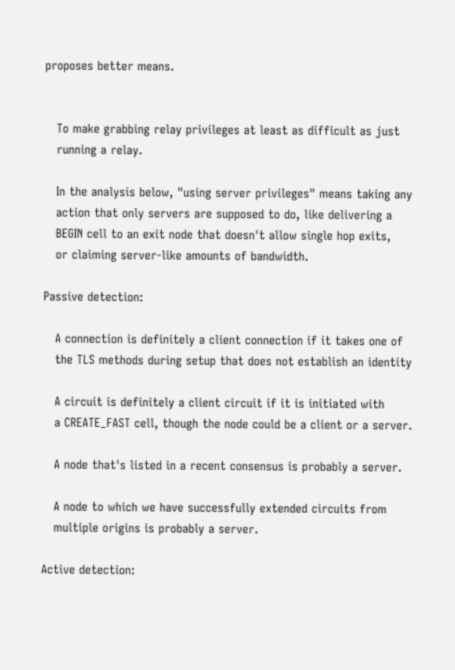proposes better means.


   To make grabbing relay privileges at least as difficult as just
   running a relay.

   In the analysis below, "using server privileges" means taking any
   action that only servers are supposed to do, like delivering a
   BEGIN cell to an exit node that doesn't allow single hop exits,
   or claiming server-like amounts of bandwidth.

Passive detection:

   A connection is definitely a client connection if it takes one of
   the TLS methods during setup that does not establish an identity

   A circuit is definitely a client circuit if it is initiated with
   a CREATE_FAST cell, though the node could be a client or a server.

   A node that's listed in a recent consensus is probably a server.

   A node to which we have successfully extended circuits from
   multiple origins is probably a server.

Active detection: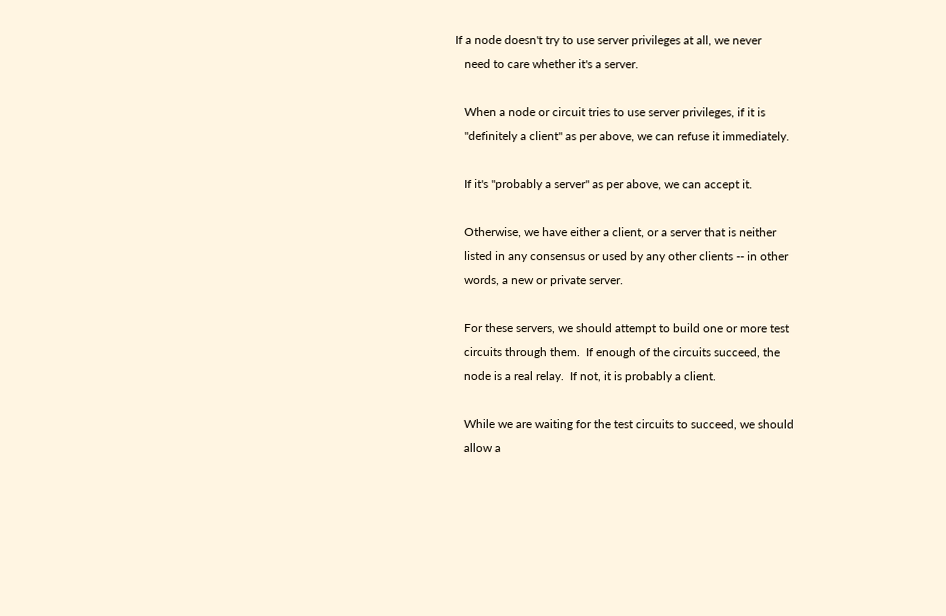If a node doesn't try to use server privileges at all, we never
   need to care whether it's a server.

   When a node or circuit tries to use server privileges, if it is
   "definitely a client" as per above, we can refuse it immediately.

   If it's "probably a server" as per above, we can accept it.

   Otherwise, we have either a client, or a server that is neither
   listed in any consensus or used by any other clients -- in other
   words, a new or private server.

   For these servers, we should attempt to build one or more test
   circuits through them.  If enough of the circuits succeed, the
   node is a real relay.  If not, it is probably a client.

   While we are waiting for the test circuits to succeed, we should
   allow a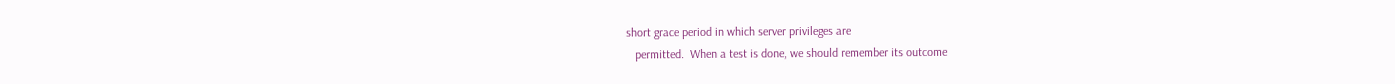short grace period in which server privileges are
   permitted.  When a test is done, we should remember its outcome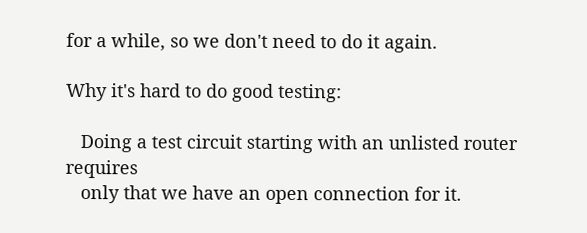for a while, so we don't need to do it again.

Why it's hard to do good testing:

   Doing a test circuit starting with an unlisted router requires
   only that we have an open connection for it.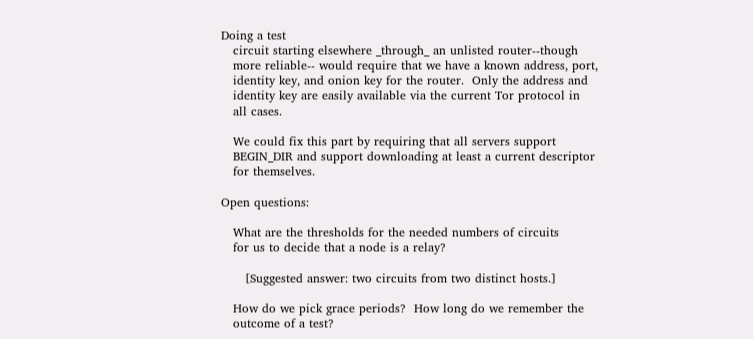Doing a test
   circuit starting elsewhere _through_ an unlisted router--though
   more reliable-- would require that we have a known address, port,
   identity key, and onion key for the router.  Only the address and
   identity key are easily available via the current Tor protocol in
   all cases.

   We could fix this part by requiring that all servers support
   BEGIN_DIR and support downloading at least a current descriptor
   for themselves.

Open questions:

   What are the thresholds for the needed numbers of circuits
   for us to decide that a node is a relay?

      [Suggested answer: two circuits from two distinct hosts.]

   How do we pick grace periods?  How long do we remember the
   outcome of a test?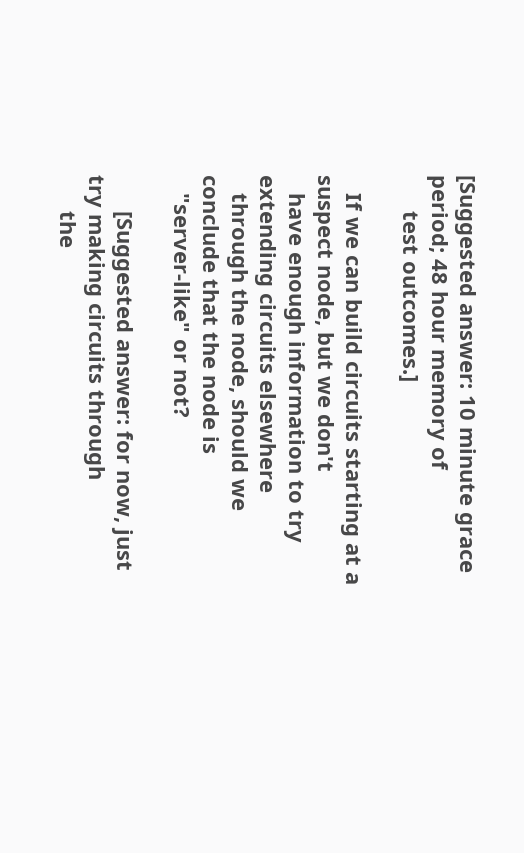[Suggested answer: 10 minute grace period; 48 hour memory of
      test outcomes.]

   If we can build circuits starting at a suspect node, but we don't
   have enough information to try extending circuits elsewhere
   through the node, should we conclude that the node is
   "server-like" or not?

      [Suggested answer: for now, just try making circuits through
      the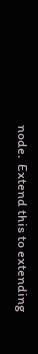node.  Extend this to extending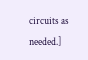circuits as needed.]